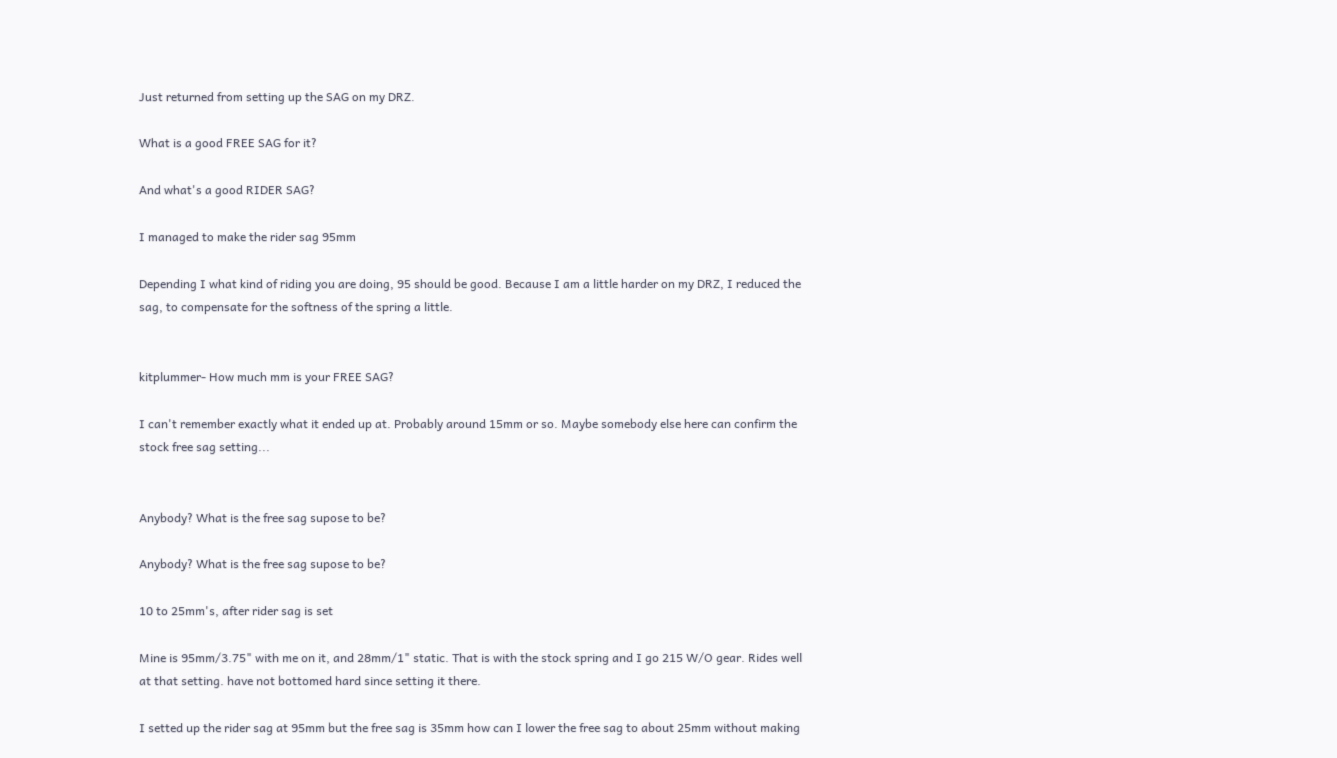Just returned from setting up the SAG on my DRZ.

What is a good FREE SAG for it?

And what's a good RIDER SAG?

I managed to make the rider sag 95mm

Depending I what kind of riding you are doing, 95 should be good. Because I am a little harder on my DRZ, I reduced the sag, to compensate for the softness of the spring a little.


kitplummer- How much mm is your FREE SAG?

I can't remember exactly what it ended up at. Probably around 15mm or so. Maybe somebody else here can confirm the stock free sag setting...


Anybody? What is the free sag supose to be?

Anybody? What is the free sag supose to be?

10 to 25mm's, after rider sag is set

Mine is 95mm/3.75" with me on it, and 28mm/1" static. That is with the stock spring and I go 215 W/O gear. Rides well at that setting. have not bottomed hard since setting it there.

I setted up the rider sag at 95mm but the free sag is 35mm how can I lower the free sag to about 25mm without making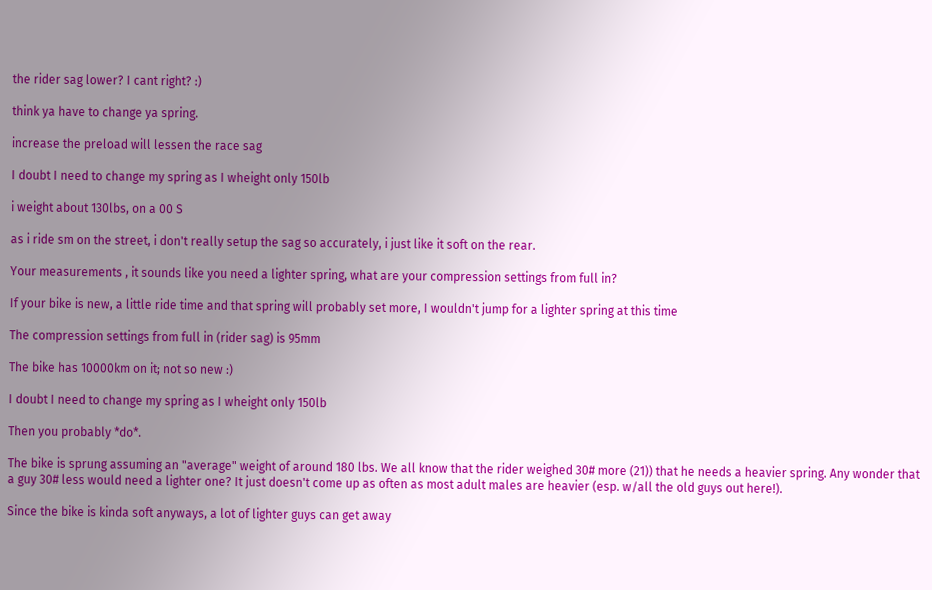the rider sag lower? I cant right? :)

think ya have to change ya spring.

increase the preload will lessen the race sag

I doubt I need to change my spring as I wheight only 150lb

i weight about 130lbs, on a 00 S

as i ride sm on the street, i don't really setup the sag so accurately, i just like it soft on the rear.

Your measurements , it sounds like you need a lighter spring, what are your compression settings from full in?

If your bike is new, a little ride time and that spring will probably set more, I wouldn't jump for a lighter spring at this time

The compression settings from full in (rider sag) is 95mm

The bike has 10000km on it; not so new :)

I doubt I need to change my spring as I wheight only 150lb

Then you probably *do*.

The bike is sprung assuming an "average" weight of around 180 lbs. We all know that the rider weighed 30# more (21)) that he needs a heavier spring. Any wonder that a guy 30# less would need a lighter one? It just doesn't come up as often as most adult males are heavier (esp. w/all the old guys out here!).

Since the bike is kinda soft anyways, a lot of lighter guys can get away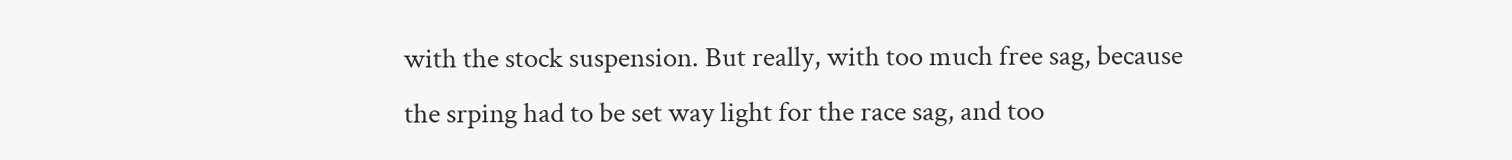with the stock suspension. But really, with too much free sag, because the srping had to be set way light for the race sag, and too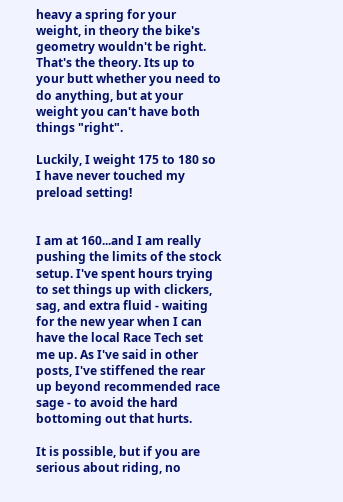heavy a spring for your weight, in theory the bike's geometry wouldn't be right. That's the theory. Its up to your butt whether you need to do anything, but at your weight you can't have both things "right".

Luckily, I weight 175 to 180 so I have never touched my preload setting!


I am at 160...and I am really pushing the limits of the stock setup. I've spent hours trying to set things up with clickers, sag, and extra fluid - waiting for the new year when I can have the local Race Tech set me up. As I've said in other posts, I've stiffened the rear up beyond recommended race sage - to avoid the hard bottoming out that hurts.

It is possible, but if you are serious about riding, no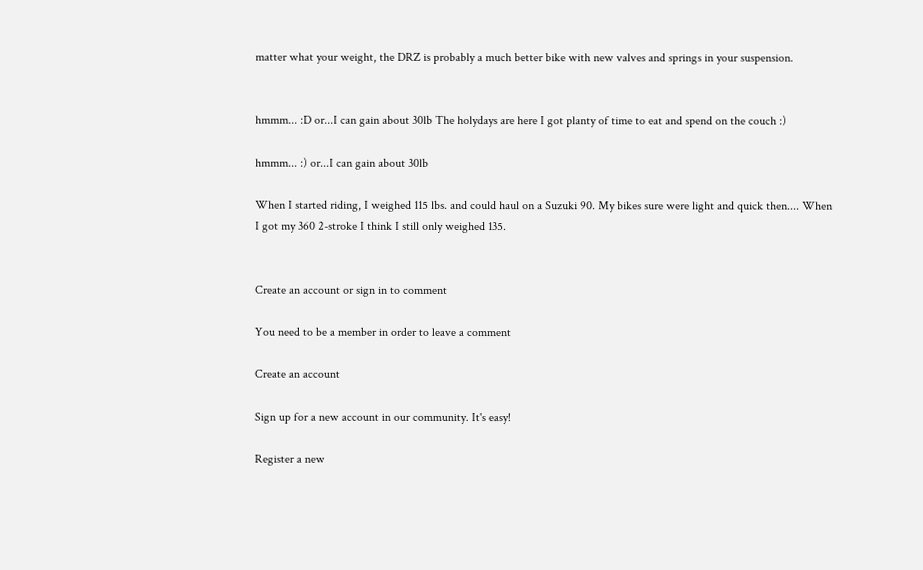matter what your weight, the DRZ is probably a much better bike with new valves and springs in your suspension.


hmmm... :D or...I can gain about 30lb The holydays are here I got planty of time to eat and spend on the couch :)

hmmm... :) or...I can gain about 30lb

When I started riding, I weighed 115 lbs. and could haul on a Suzuki 90. My bikes sure were light and quick then.... When I got my 360 2-stroke I think I still only weighed 135.


Create an account or sign in to comment

You need to be a member in order to leave a comment

Create an account

Sign up for a new account in our community. It's easy!

Register a new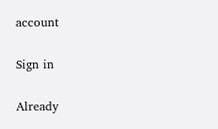account

Sign in

Already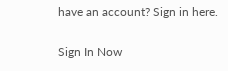have an account? Sign in here.

Sign In Now